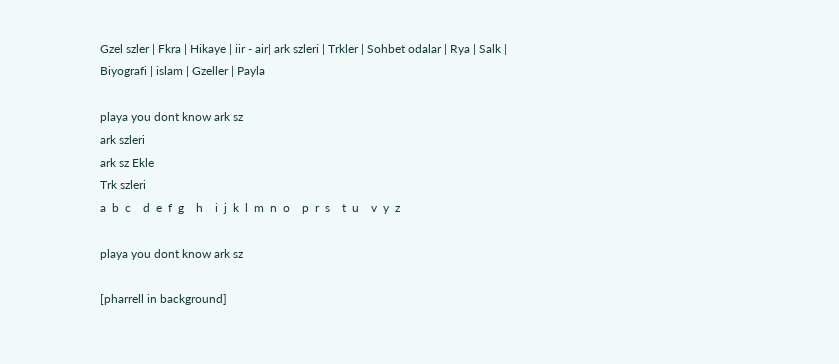Gzel szler | Fkra | Hikaye | iir - air| ark szleri | Trkler | Sohbet odalar | Rya | Salk | Biyografi | islam | Gzeller | Payla

playa you dont know ark sz
ark szleri
ark sz Ekle
Trk szleri
a  b  c    d  e  f  g    h    i  j  k  l  m  n  o    p  r  s    t  u    v  y  z

playa you dont know ark sz

[pharrell in background]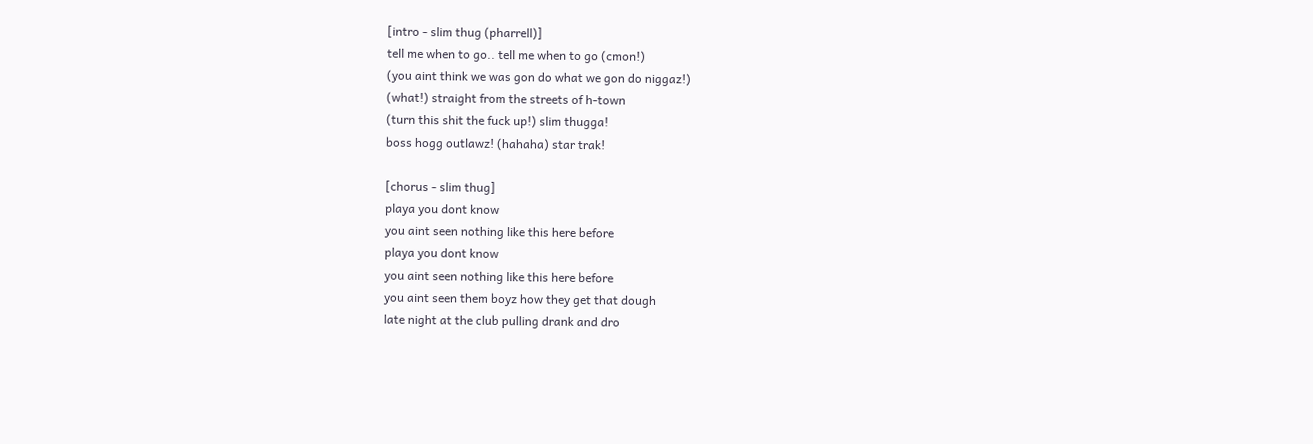[intro - slim thug (pharrell)]
tell me when to go.. tell me when to go (cmon!)
(you aint think we was gon do what we gon do niggaz!)
(what!) straight from the streets of h-town
(turn this shit the fuck up!) slim thugga!
boss hogg outlawz! (hahaha) star trak!

[chorus - slim thug]
playa you dont know
you aint seen nothing like this here before
playa you dont know
you aint seen nothing like this here before
you aint seen them boyz how they get that dough
late night at the club pulling drank and dro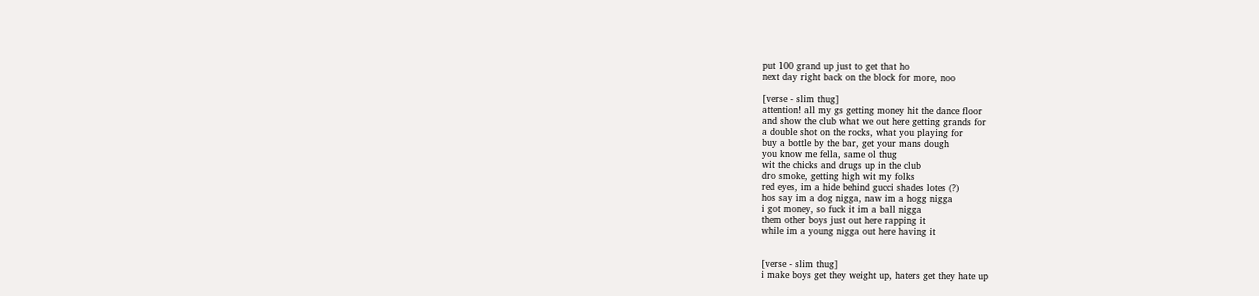put 100 grand up just to get that ho
next day right back on the block for more, noo

[verse - slim thug]
attention! all my gs getting money hit the dance floor
and show the club what we out here getting grands for
a double shot on the rocks, what you playing for
buy a bottle by the bar, get your mans dough
you know me fella, same ol thug
wit the chicks and drugs up in the club
dro smoke, getting high wit my folks
red eyes, im a hide behind gucci shades lotes (?)
hos say im a dog nigga, naw im a hogg nigga
i got money, so fuck it im a ball nigga
them other boys just out here rapping it
while im a young nigga out here having it


[verse - slim thug]
i make boys get they weight up, haters get they hate up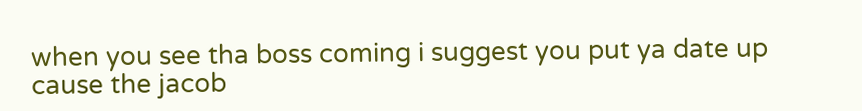when you see tha boss coming i suggest you put ya date up
cause the jacob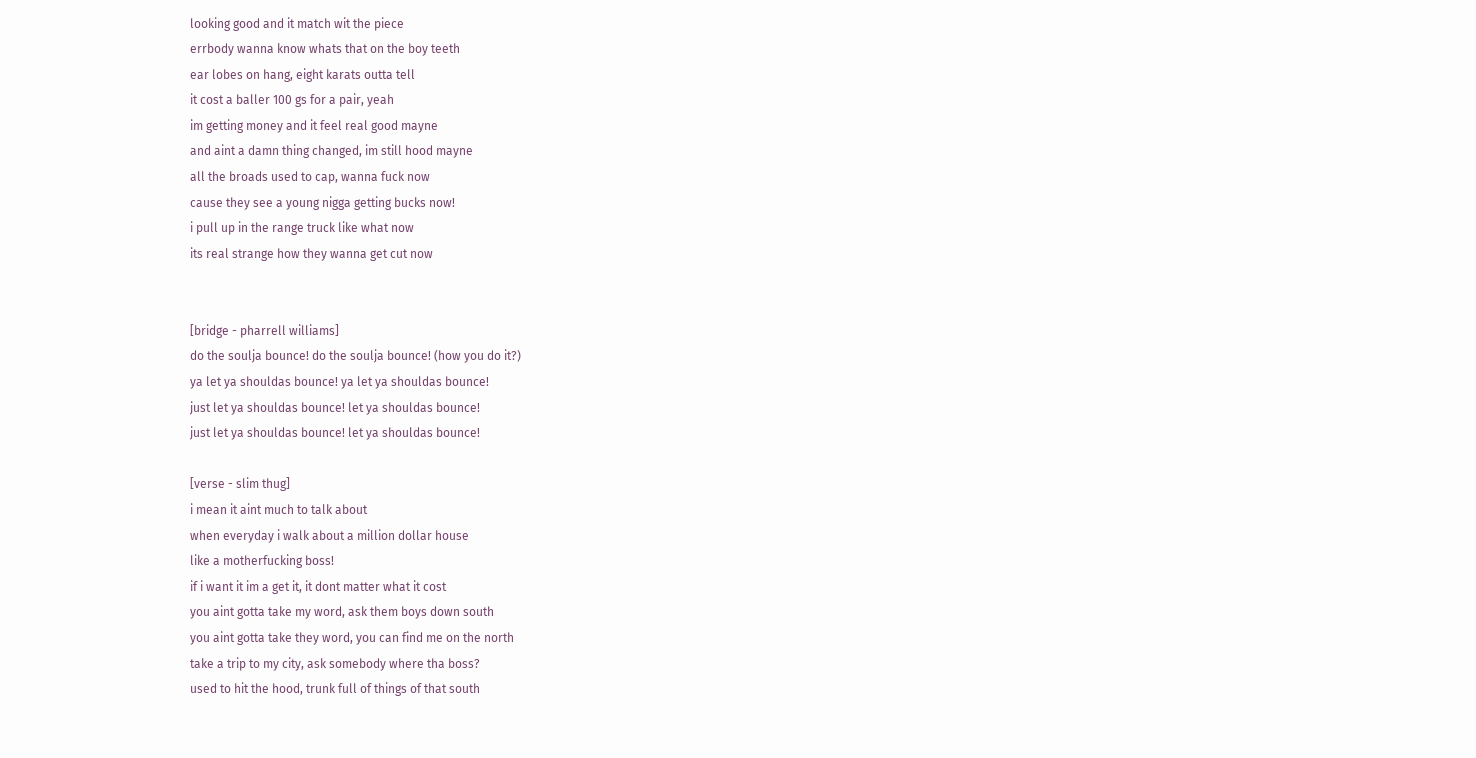looking good and it match wit the piece
errbody wanna know whats that on the boy teeth
ear lobes on hang, eight karats outta tell
it cost a baller 100 gs for a pair, yeah
im getting money and it feel real good mayne
and aint a damn thing changed, im still hood mayne
all the broads used to cap, wanna fuck now
cause they see a young nigga getting bucks now!
i pull up in the range truck like what now
its real strange how they wanna get cut now


[bridge - pharrell williams]
do the soulja bounce! do the soulja bounce! (how you do it?)
ya let ya shouldas bounce! ya let ya shouldas bounce!
just let ya shouldas bounce! let ya shouldas bounce!
just let ya shouldas bounce! let ya shouldas bounce!

[verse - slim thug]
i mean it aint much to talk about
when everyday i walk about a million dollar house
like a motherfucking boss!
if i want it im a get it, it dont matter what it cost
you aint gotta take my word, ask them boys down south
you aint gotta take they word, you can find me on the north
take a trip to my city, ask somebody where tha boss?
used to hit the hood, trunk full of things of that south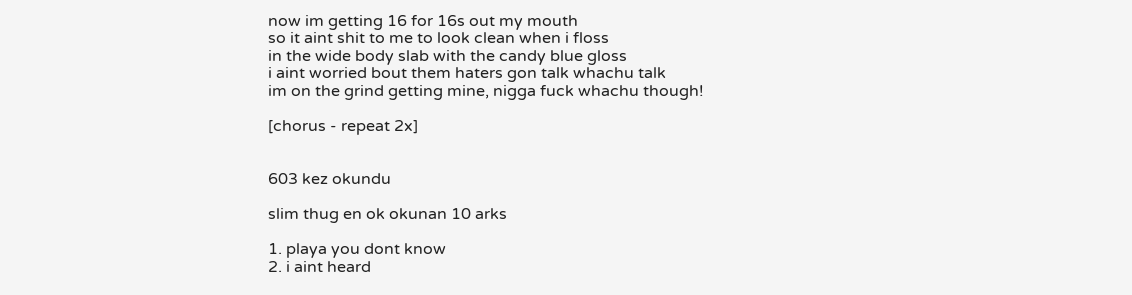now im getting 16 for 16s out my mouth
so it aint shit to me to look clean when i floss
in the wide body slab with the candy blue gloss
i aint worried bout them haters gon talk whachu talk
im on the grind getting mine, nigga fuck whachu though!

[chorus - repeat 2x]


603 kez okundu

slim thug en ok okunan 10 arks

1. playa you dont know
2. i aint heard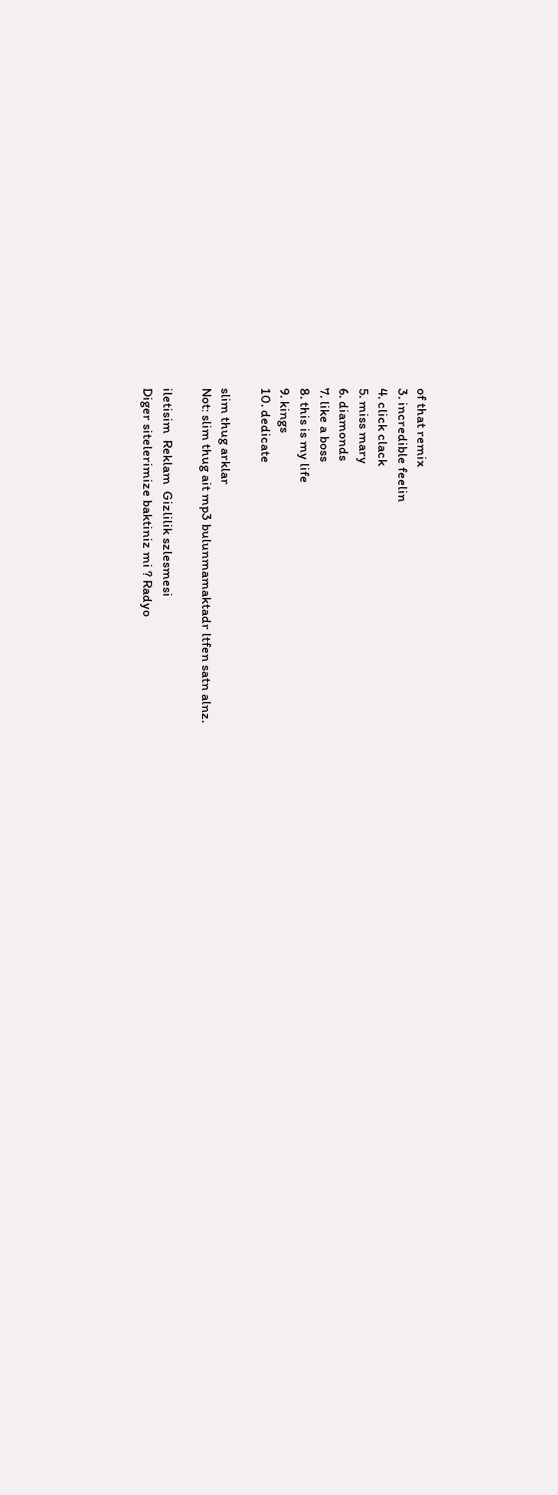of that remix
3. incredible feelin
4. click clack
5. miss mary
6. diamonds
7. like a boss
8. this is my life
9. kings
10. dedicate

slim thug arklar
Not: slim thug ait mp3 bulunmamaktadr ltfen satn alnz.

iletisim  Reklam  Gizlilik szlesmesi
Diger sitelerimize baktiniz mi ? Radyo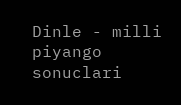Dinle - milli piyango sonuclari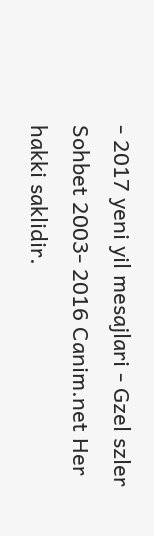- 2017 yeni yil mesajlari - Gzel szler Sohbet 2003- 2016 Canim.net Her hakki saklidir.